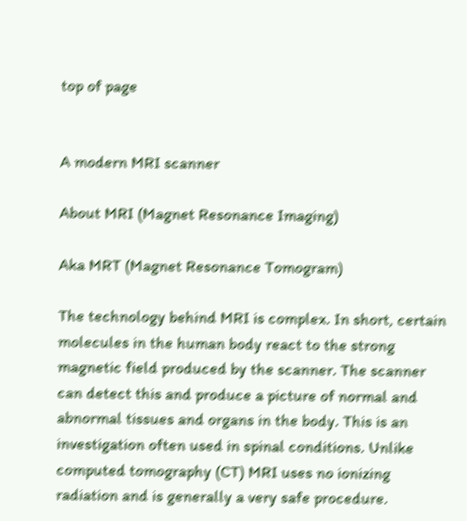top of page


A modern MRI scanner

About MRI (Magnet Resonance Imaging)

Aka MRT (Magnet Resonance Tomogram)

The technology behind MRI is complex. In short, certain molecules in the human body react to the strong magnetic field produced by the scanner. The scanner can detect this and produce a picture of normal and abnormal tissues and organs in the body. This is an investigation often used in spinal conditions. Unlike computed tomography (CT) MRI uses no ionizing radiation and is generally a very safe procedure.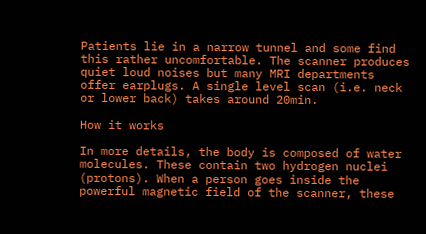Patients lie in a narrow tunnel and some find this rather uncomfortable. The scanner produces quiet loud noises but many MRI departments offer earplugs. A single level scan (i.e. neck or lower back) takes around 20min.

How it works

In more details, the body is composed of water molecules. These contain two hydrogen nuclei (protons). When a person goes inside the powerful magnetic field of the scanner, these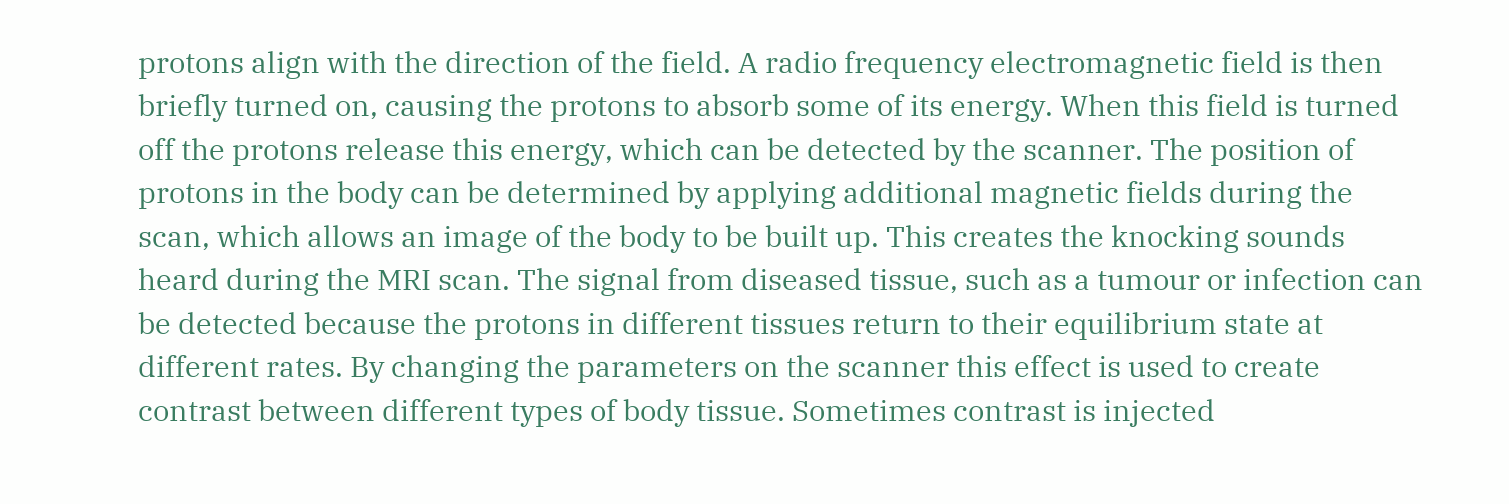protons align with the direction of the field. A radio frequency electromagnetic field is then briefly turned on, causing the protons to absorb some of its energy. When this field is turned off the protons release this energy, which can be detected by the scanner. The position of protons in the body can be determined by applying additional magnetic fields during the scan, which allows an image of the body to be built up. This creates the knocking sounds heard during the MRI scan. The signal from diseased tissue, such as a tumour or infection can be detected because the protons in different tissues return to their equilibrium state at different rates. By changing the parameters on the scanner this effect is used to create contrast between different types of body tissue. Sometimes contrast is injected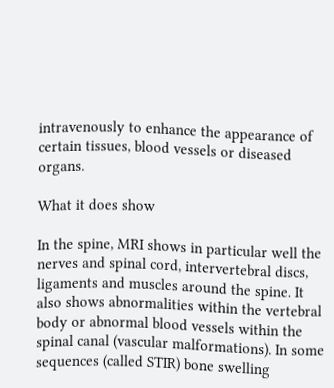intravenously to enhance the appearance of certain tissues, blood vessels or diseased organs.

What it does show

In the spine, MRI shows in particular well the nerves and spinal cord, intervertebral discs, ligaments and muscles around the spine. It also shows abnormalities within the vertebral body or abnormal blood vessels within the spinal canal (vascular malformations). In some sequences (called STIR) bone swelling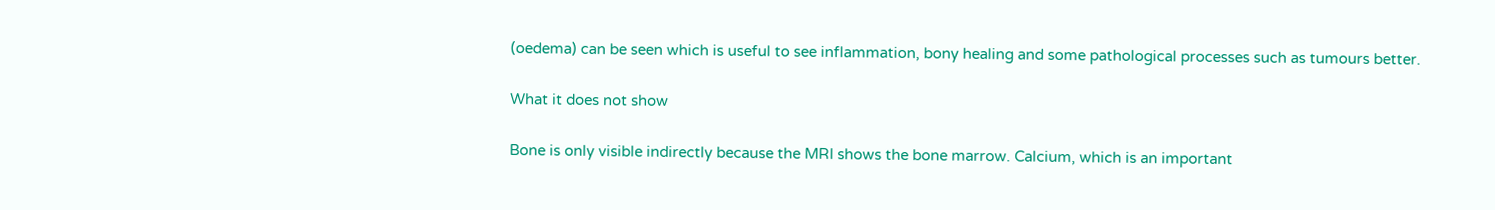(oedema) can be seen which is useful to see inflammation, bony healing and some pathological processes such as tumours better.

What it does not show

Bone is only visible indirectly because the MRI shows the bone marrow. Calcium, which is an important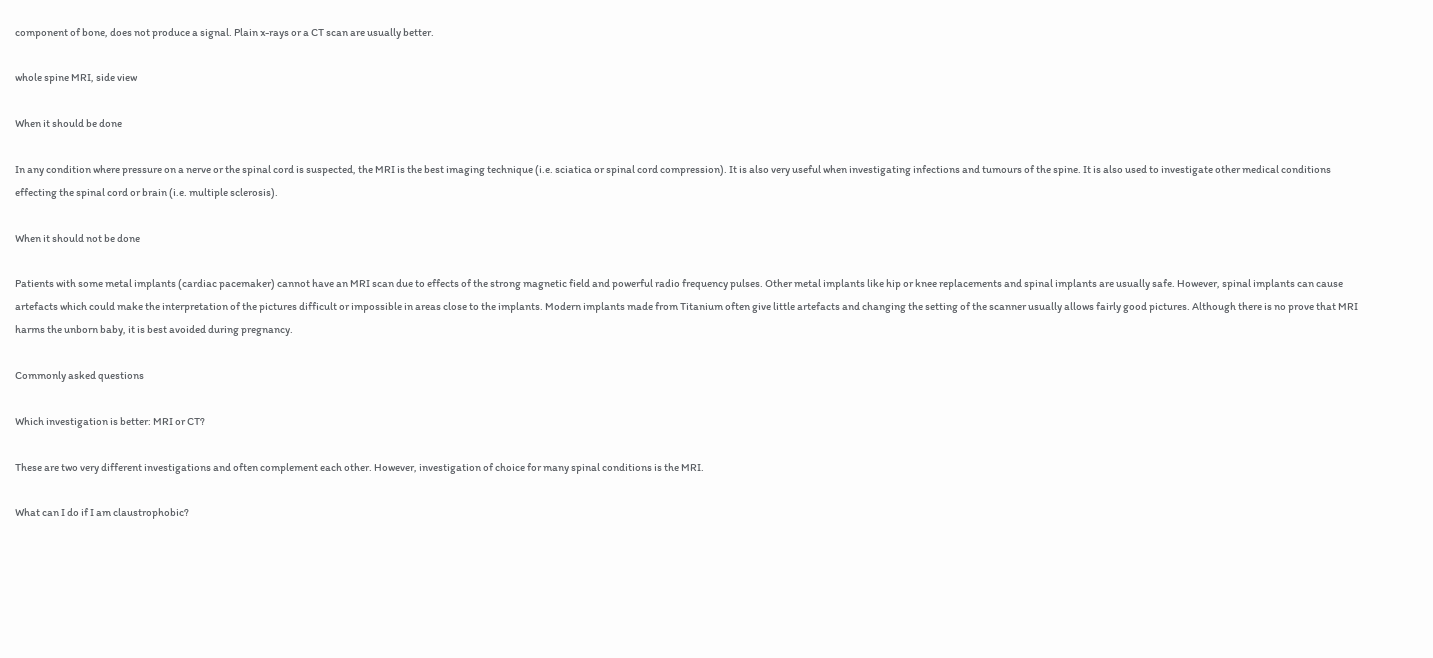component of bone, does not produce a signal. Plain x-rays or a CT scan are usually better.

whole spine MRI, side view

When it should be done

In any condition where pressure on a nerve or the spinal cord is suspected, the MRI is the best imaging technique (i.e. sciatica or spinal cord compression). It is also very useful when investigating infections and tumours of the spine. It is also used to investigate other medical conditions effecting the spinal cord or brain (i.e. multiple sclerosis).

When it should not be done

Patients with some metal implants (cardiac pacemaker) cannot have an MRI scan due to effects of the strong magnetic field and powerful radio frequency pulses. Other metal implants like hip or knee replacements and spinal implants are usually safe. However, spinal implants can cause artefacts which could make the interpretation of the pictures difficult or impossible in areas close to the implants. Modern implants made from Titanium often give little artefacts and changing the setting of the scanner usually allows fairly good pictures. Although there is no prove that MRI harms the unborn baby, it is best avoided during pregnancy.

Commonly asked questions

Which investigation is better: MRI or CT?

These are two very different investigations and often complement each other. However, investigation of choice for many spinal conditions is the MRI.

What can I do if I am claustrophobic?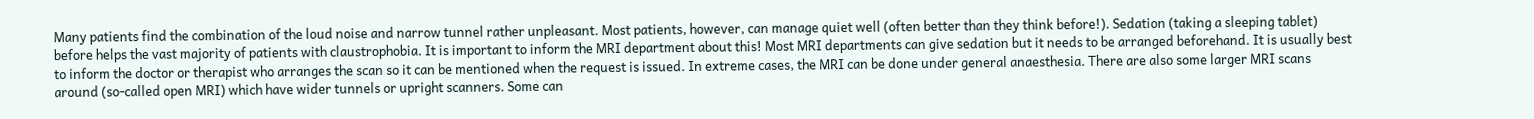Many patients find the combination of the loud noise and narrow tunnel rather unpleasant. Most patients, however, can manage quiet well (often better than they think before!). Sedation (taking a sleeping tablet) before helps the vast majority of patients with claustrophobia. It is important to inform the MRI department about this! Most MRI departments can give sedation but it needs to be arranged beforehand. It is usually best to inform the doctor or therapist who arranges the scan so it can be mentioned when the request is issued. In extreme cases, the MRI can be done under general anaesthesia. There are also some larger MRI scans around (so-called open MRI) which have wider tunnels or upright scanners. Some can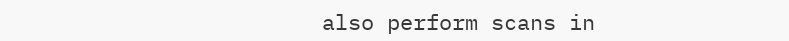also perform scans in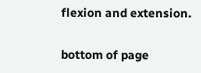flexion and extension.

bottom of page